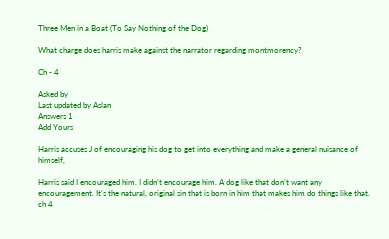Three Men in a Boat (To Say Nothing of the Dog)

What charge does harris make against the narrator regarding montmorency?

Ch - 4

Asked by
Last updated by Aslan
Answers 1
Add Yours

Harris accuses J of encouraging his dog to get into everything and make a general nuisance of himself,

Harris said I encouraged him. I didn’t encourage him. A dog like that don’t want any encouragement. It’s the natural, original sin that is born in him that makes him do things like that. ch 4